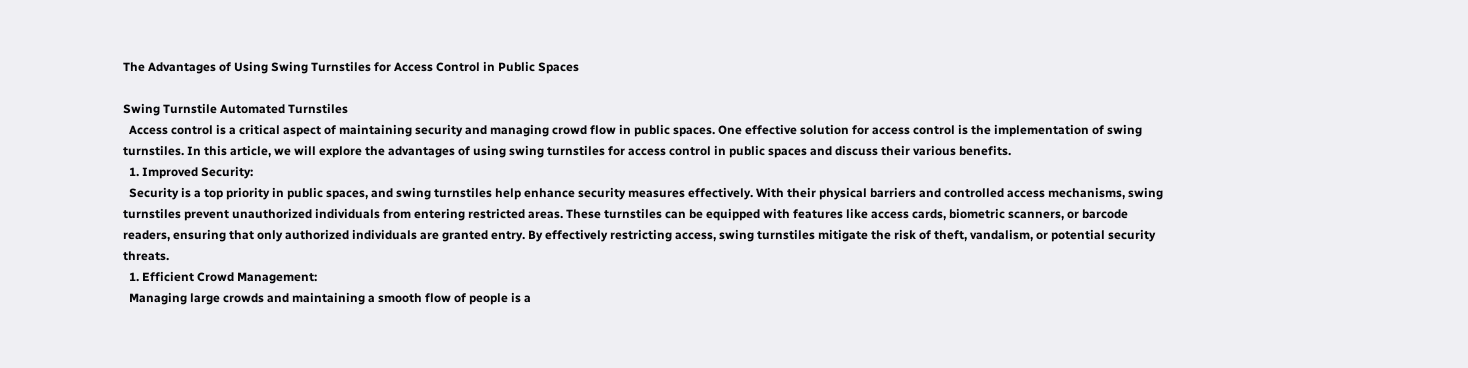The Advantages of Using Swing Turnstiles for Access Control in Public Spaces

Swing Turnstile Automated Turnstiles
  Access control is a critical aspect of maintaining security and managing crowd flow in public spaces. One effective solution for access control is the implementation of swing turnstiles. In this article, we will explore the advantages of using swing turnstiles for access control in public spaces and discuss their various benefits.
  1. Improved Security:
  Security is a top priority in public spaces, and swing turnstiles help enhance security measures effectively. With their physical barriers and controlled access mechanisms, swing turnstiles prevent unauthorized individuals from entering restricted areas. These turnstiles can be equipped with features like access cards, biometric scanners, or barcode readers, ensuring that only authorized individuals are granted entry. By effectively restricting access, swing turnstiles mitigate the risk of theft, vandalism, or potential security threats.
  1. Efficient Crowd Management:
  Managing large crowds and maintaining a smooth flow of people is a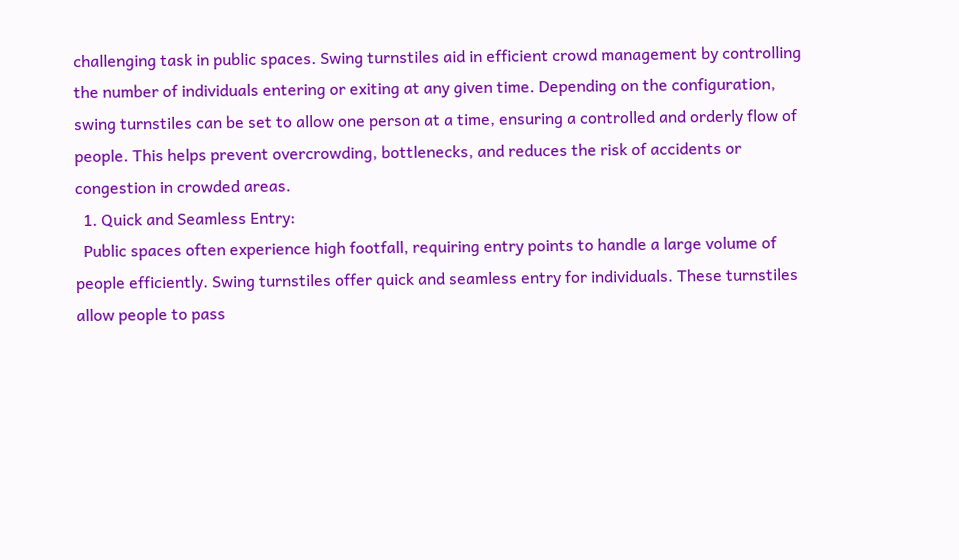challenging task in public spaces. Swing turnstiles aid in efficient crowd management by controlling the number of individuals entering or exiting at any given time. Depending on the configuration, swing turnstiles can be set to allow one person at a time, ensuring a controlled and orderly flow of people. This helps prevent overcrowding, bottlenecks, and reduces the risk of accidents or congestion in crowded areas.
  1. Quick and Seamless Entry:
  Public spaces often experience high footfall, requiring entry points to handle a large volume of people efficiently. Swing turnstiles offer quick and seamless entry for individuals. These turnstiles allow people to pass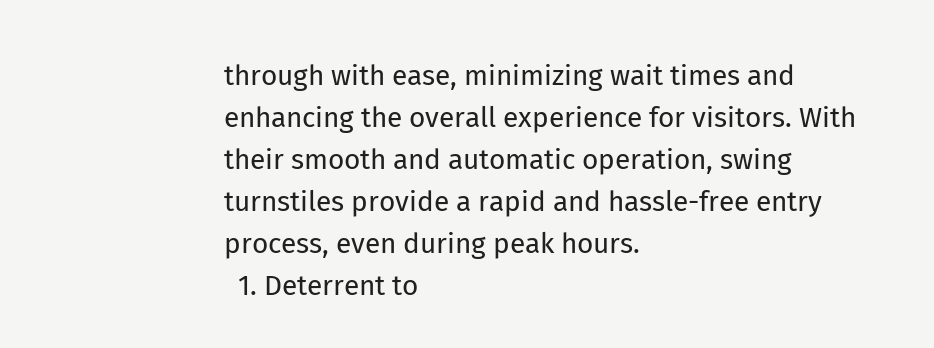through with ease, minimizing wait times and enhancing the overall experience for visitors. With their smooth and automatic operation, swing turnstiles provide a rapid and hassle-free entry process, even during peak hours.
  1. Deterrent to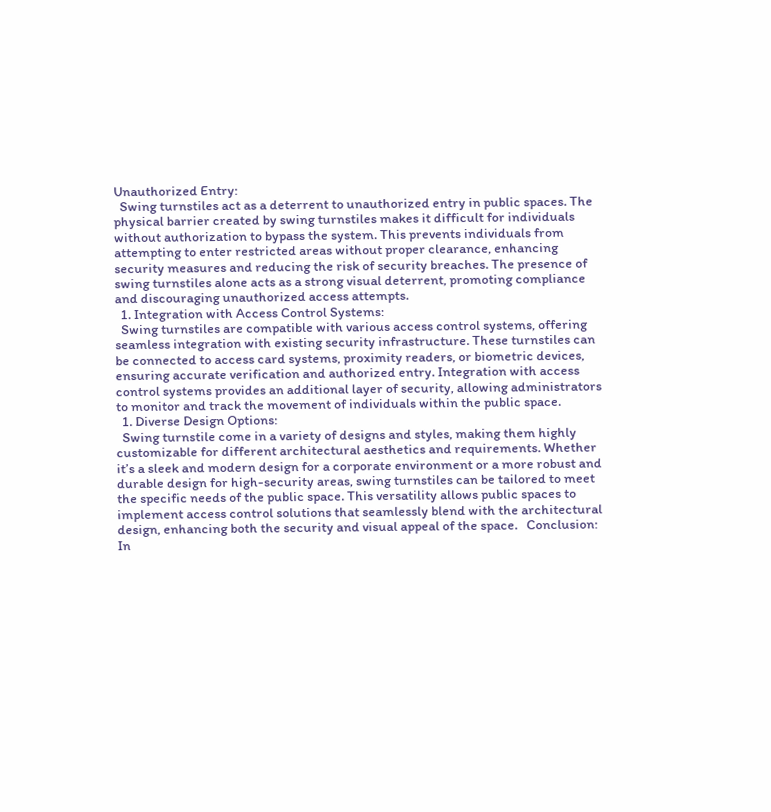Unauthorized Entry:
  Swing turnstiles act as a deterrent to unauthorized entry in public spaces. The physical barrier created by swing turnstiles makes it difficult for individuals without authorization to bypass the system. This prevents individuals from attempting to enter restricted areas without proper clearance, enhancing security measures and reducing the risk of security breaches. The presence of swing turnstiles alone acts as a strong visual deterrent, promoting compliance and discouraging unauthorized access attempts.
  1. Integration with Access Control Systems:
  Swing turnstiles are compatible with various access control systems, offering seamless integration with existing security infrastructure. These turnstiles can be connected to access card systems, proximity readers, or biometric devices, ensuring accurate verification and authorized entry. Integration with access control systems provides an additional layer of security, allowing administrators to monitor and track the movement of individuals within the public space.
  1. Diverse Design Options:
  Swing turnstile come in a variety of designs and styles, making them highly customizable for different architectural aesthetics and requirements. Whether it’s a sleek and modern design for a corporate environment or a more robust and durable design for high-security areas, swing turnstiles can be tailored to meet the specific needs of the public space. This versatility allows public spaces to implement access control solutions that seamlessly blend with the architectural design, enhancing both the security and visual appeal of the space.   Conclusion:   In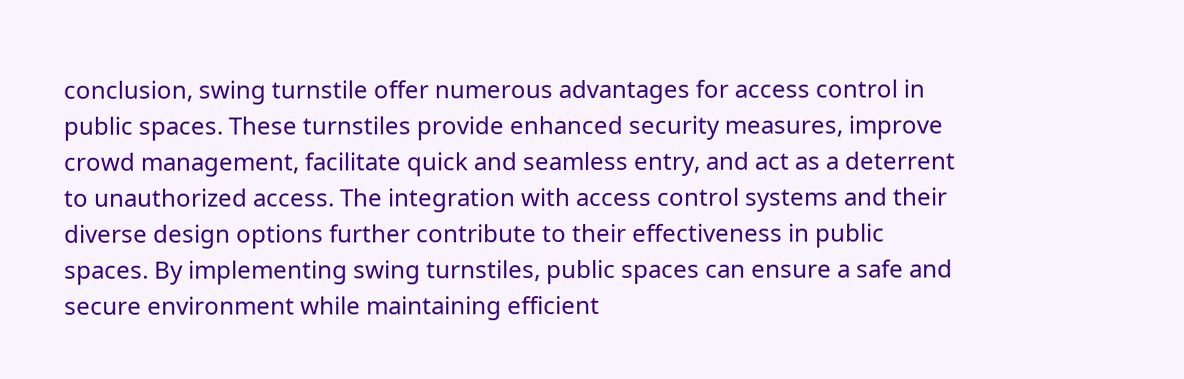conclusion, swing turnstile offer numerous advantages for access control in public spaces. These turnstiles provide enhanced security measures, improve crowd management, facilitate quick and seamless entry, and act as a deterrent to unauthorized access. The integration with access control systems and their diverse design options further contribute to their effectiveness in public spaces. By implementing swing turnstiles, public spaces can ensure a safe and secure environment while maintaining efficient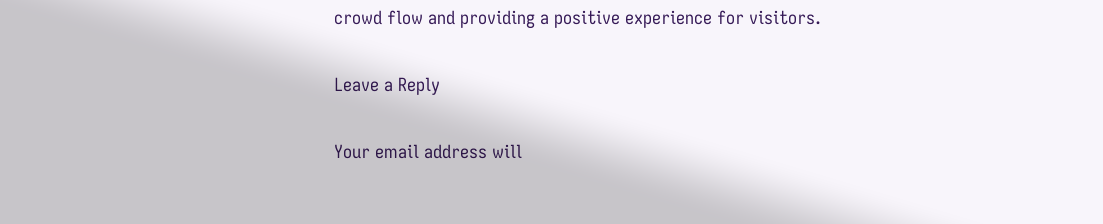crowd flow and providing a positive experience for visitors.

Leave a Reply

Your email address will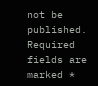not be published. Required fields are marked *